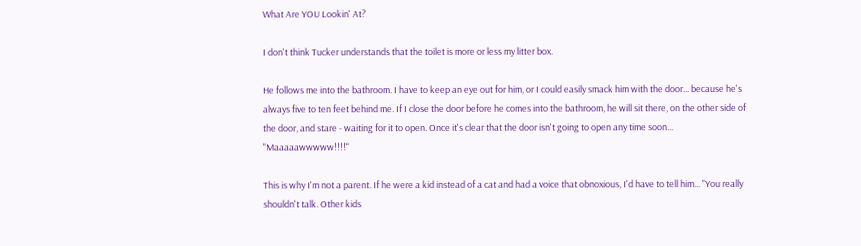What Are YOU Lookin' At?

I don't think Tucker understands that the toilet is more or less my litter box.

He follows me into the bathroom. I have to keep an eye out for him, or I could easily smack him with the door... because he's always five to ten feet behind me. If I close the door before he comes into the bathroom, he will sit there, on the other side of the door, and stare - waiting for it to open. Once it's clear that the door isn't going to open any time soon... "Maaaaawwwww!!!!"

This is why I'm not a parent. If he were a kid instead of a cat and had a voice that obnoxious, I'd have to tell him... "You really shouldn't talk. Other kids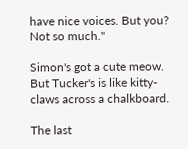have nice voices. But you? Not so much."

Simon's got a cute meow. But Tucker's is like kitty-claws across a chalkboard.

The last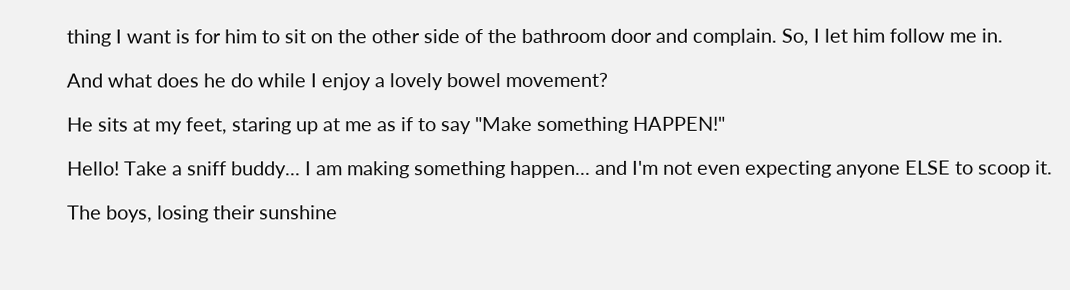thing I want is for him to sit on the other side of the bathroom door and complain. So, I let him follow me in.

And what does he do while I enjoy a lovely bowel movement?

He sits at my feet, staring up at me as if to say "Make something HAPPEN!"

Hello! Take a sniff buddy... I am making something happen... and I'm not even expecting anyone ELSE to scoop it.

The boys, losing their sunshine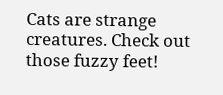Cats are strange creatures. Check out those fuzzy feet!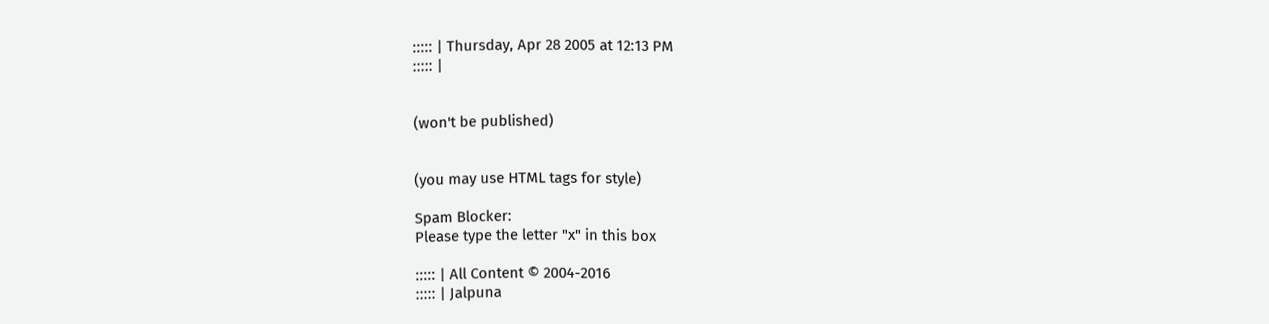::::: | Thursday, Apr 28 2005 at 12:13 PM
::::: |


(won't be published)


(you may use HTML tags for style)

Spam Blocker:
Please type the letter "x" in this box

::::: | All Content © 2004-2016
::::: | Jalpuna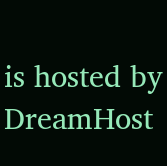is hosted by DreamHost